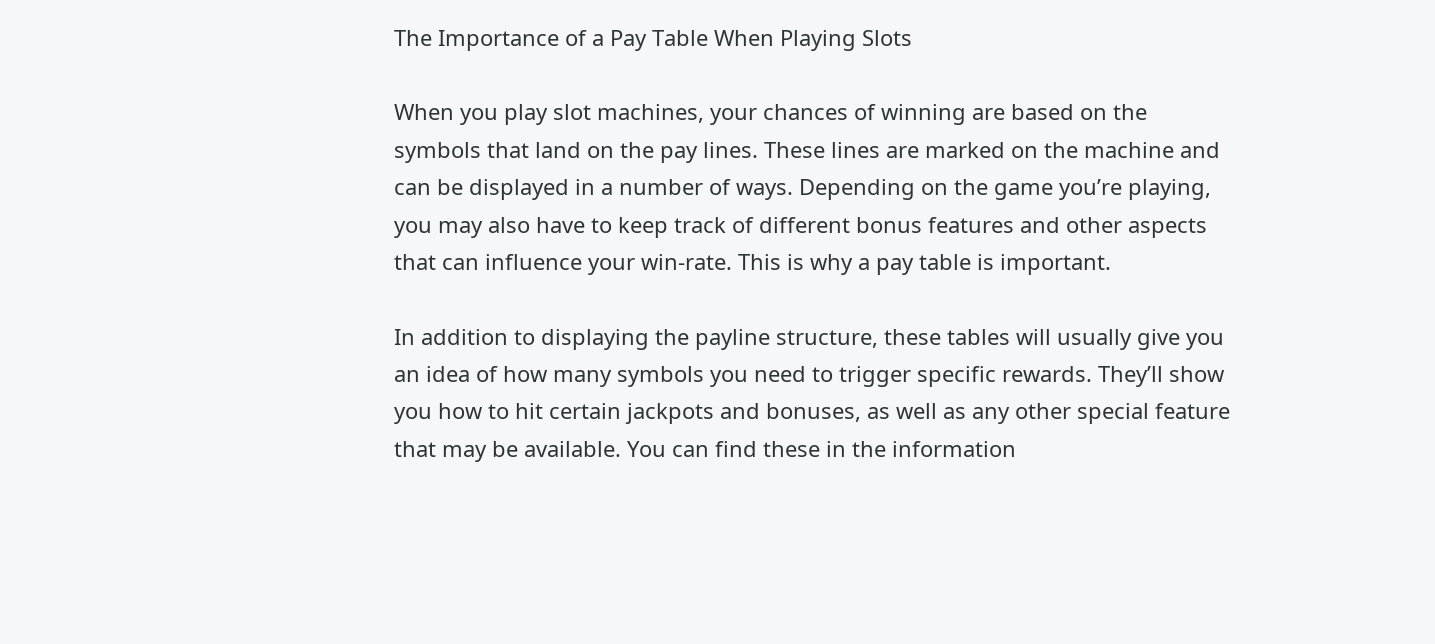The Importance of a Pay Table When Playing Slots

When you play slot machines, your chances of winning are based on the symbols that land on the pay lines. These lines are marked on the machine and can be displayed in a number of ways. Depending on the game you’re playing, you may also have to keep track of different bonus features and other aspects that can influence your win-rate. This is why a pay table is important.

In addition to displaying the payline structure, these tables will usually give you an idea of how many symbols you need to trigger specific rewards. They’ll show you how to hit certain jackpots and bonuses, as well as any other special feature that may be available. You can find these in the information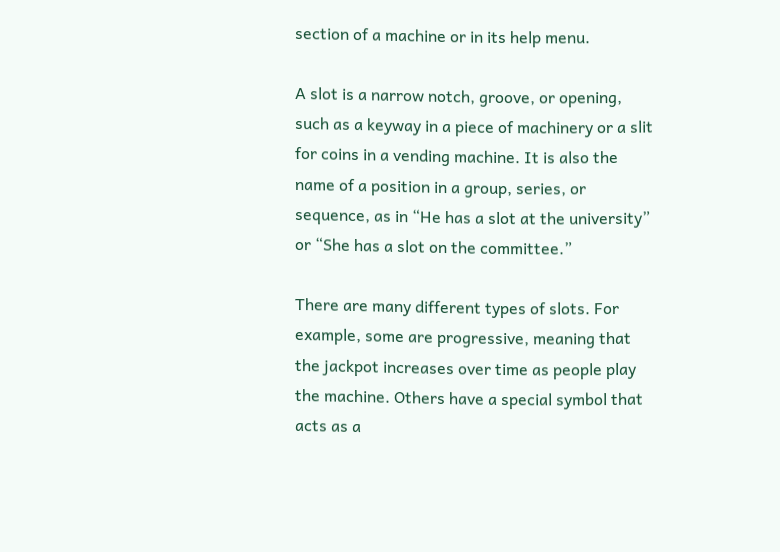section of a machine or in its help menu.

A slot is a narrow notch, groove, or opening, such as a keyway in a piece of machinery or a slit for coins in a vending machine. It is also the name of a position in a group, series, or sequence, as in “He has a slot at the university” or “She has a slot on the committee.”

There are many different types of slots. For example, some are progressive, meaning that the jackpot increases over time as people play the machine. Others have a special symbol that acts as a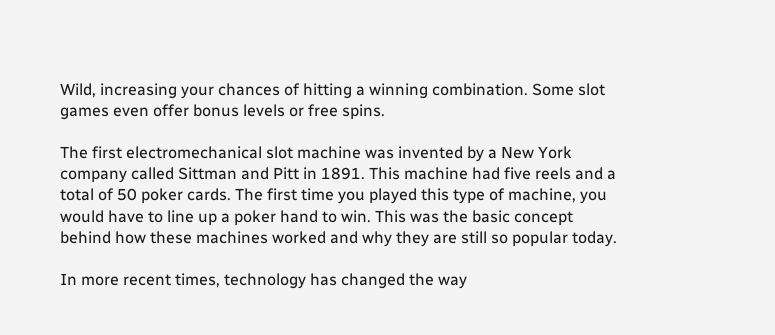Wild, increasing your chances of hitting a winning combination. Some slot games even offer bonus levels or free spins.

The first electromechanical slot machine was invented by a New York company called Sittman and Pitt in 1891. This machine had five reels and a total of 50 poker cards. The first time you played this type of machine, you would have to line up a poker hand to win. This was the basic concept behind how these machines worked and why they are still so popular today.

In more recent times, technology has changed the way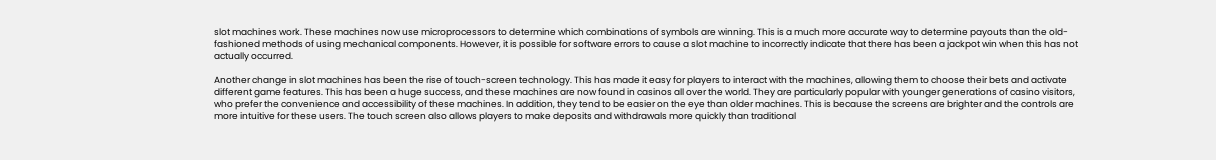slot machines work. These machines now use microprocessors to determine which combinations of symbols are winning. This is a much more accurate way to determine payouts than the old-fashioned methods of using mechanical components. However, it is possible for software errors to cause a slot machine to incorrectly indicate that there has been a jackpot win when this has not actually occurred.

Another change in slot machines has been the rise of touch-screen technology. This has made it easy for players to interact with the machines, allowing them to choose their bets and activate different game features. This has been a huge success, and these machines are now found in casinos all over the world. They are particularly popular with younger generations of casino visitors, who prefer the convenience and accessibility of these machines. In addition, they tend to be easier on the eye than older machines. This is because the screens are brighter and the controls are more intuitive for these users. The touch screen also allows players to make deposits and withdrawals more quickly than traditional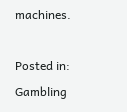machines.

Posted in: Gambling